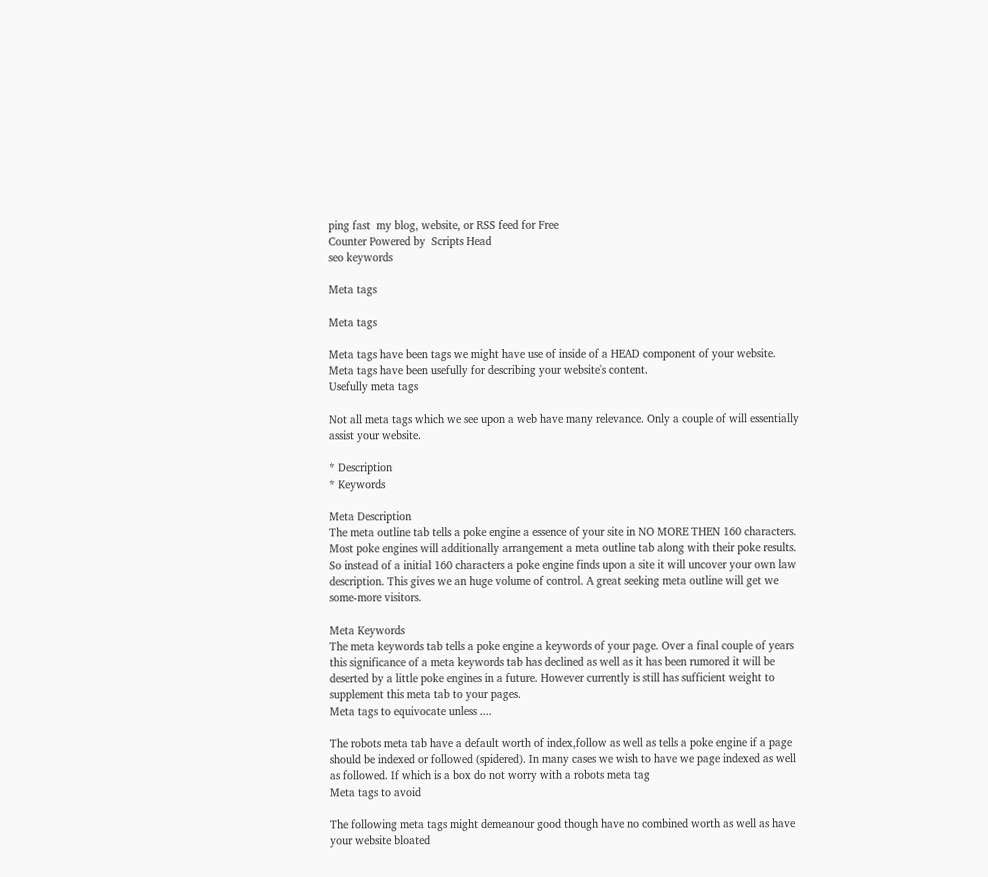ping fast  my blog, website, or RSS feed for Free
Counter Powered by  Scripts Head
seo keywords

Meta tags

Meta tags

Meta tags have been tags we might have use of inside of a HEAD component of your website. Meta tags have been usefully for describing your website's content.
Usefully meta tags

Not all meta tags which we see upon a web have many relevance. Only a couple of will essentially assist your website.

* Description
* Keywords

Meta Description
The meta outline tab tells a poke engine a essence of your site in NO MORE THEN 160 characters. Most poke engines will additionally arrangement a meta outline tab along with their poke results. So instead of a initial 160 characters a poke engine finds upon a site it will uncover your own law description. This gives we an huge volume of control. A great seeking meta outline will get we some-more visitors.

Meta Keywords
The meta keywords tab tells a poke engine a keywords of your page. Over a final couple of years this significance of a meta keywords tab has declined as well as it has been rumored it will be deserted by a little poke engines in a future. However currently is still has sufficient weight to supplement this meta tab to your pages.
Meta tags to equivocate unless ....

The robots meta tab have a default worth of index,follow as well as tells a poke engine if a page should be indexed or followed (spidered). In many cases we wish to have we page indexed as well as followed. If which is a box do not worry with a robots meta tag
Meta tags to avoid

The following meta tags might demeanour good though have no combined worth as well as have your website bloated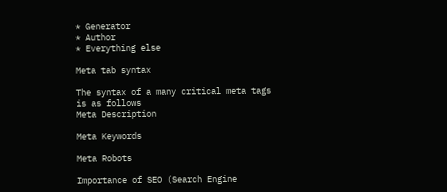* Generator
* Author
* Everything else

Meta tab syntax

The syntax of a many critical meta tags is as follows
Meta Description

Meta Keywords

Meta Robots

Importance of SEO (Search Engine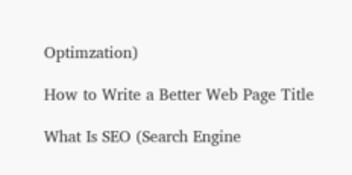Optimzation)

How to Write a Better Web Page Title

What Is SEO (Search Engine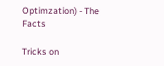Optimzation) - The Facts

Tricks on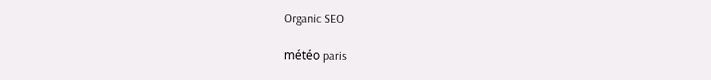Organic SEO

météo paris